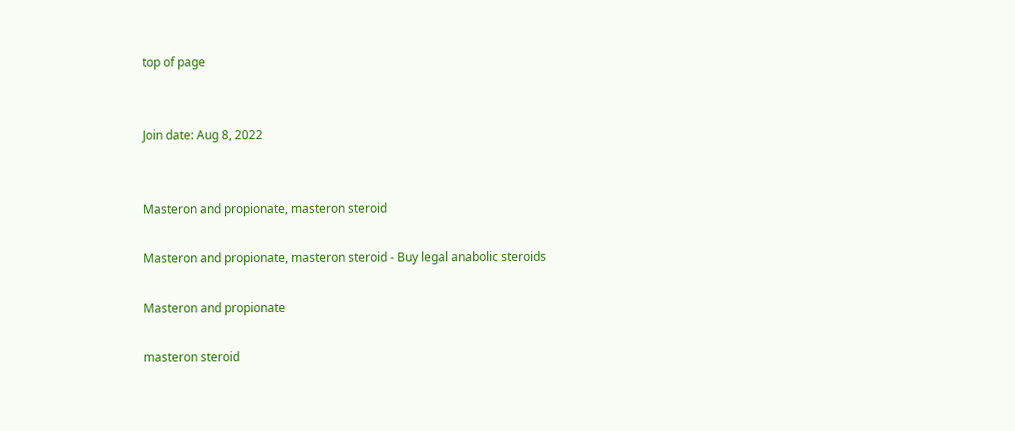top of page


Join date: Aug 8, 2022


Masteron and propionate, masteron steroid

Masteron and propionate, masteron steroid - Buy legal anabolic steroids

Masteron and propionate

masteron steroid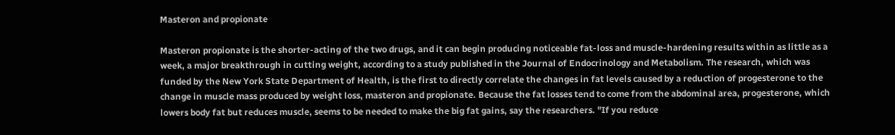Masteron and propionate

Masteron propionate is the shorter-acting of the two drugs, and it can begin producing noticeable fat-loss and muscle-hardening results within as little as a week, a major breakthrough in cutting weight, according to a study published in the Journal of Endocrinology and Metabolism. The research, which was funded by the New York State Department of Health, is the first to directly correlate the changes in fat levels caused by a reduction of progesterone to the change in muscle mass produced by weight loss, masteron and propionate. Because the fat losses tend to come from the abdominal area, progesterone, which lowers body fat but reduces muscle, seems to be needed to make the big fat gains, say the researchers. "If you reduce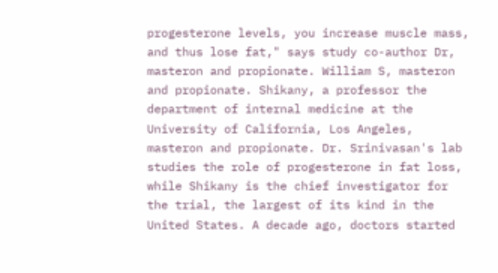progesterone levels, you increase muscle mass, and thus lose fat," says study co-author Dr, masteron and propionate. William S, masteron and propionate. Shikany, a professor the department of internal medicine at the University of California, Los Angeles, masteron and propionate. Dr. Srinivasan's lab studies the role of progesterone in fat loss, while Shikany is the chief investigator for the trial, the largest of its kind in the United States. A decade ago, doctors started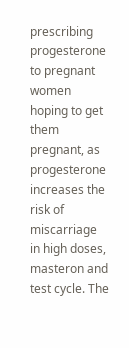prescribing progesterone to pregnant women hoping to get them pregnant, as progesterone increases the risk of miscarriage in high doses, masteron and test cycle. The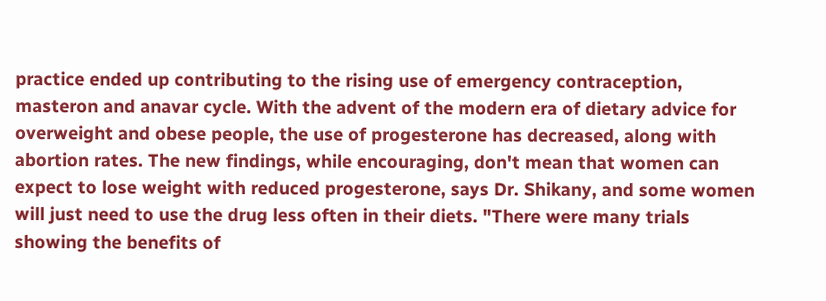practice ended up contributing to the rising use of emergency contraception, masteron and anavar cycle. With the advent of the modern era of dietary advice for overweight and obese people, the use of progesterone has decreased, along with abortion rates. The new findings, while encouraging, don't mean that women can expect to lose weight with reduced progesterone, says Dr. Shikany, and some women will just need to use the drug less often in their diets. "There were many trials showing the benefits of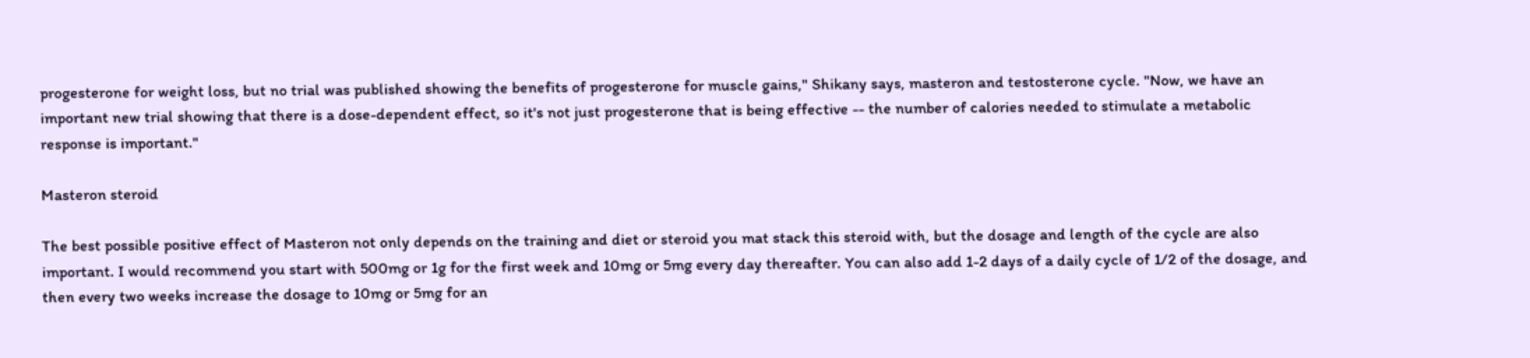progesterone for weight loss, but no trial was published showing the benefits of progesterone for muscle gains," Shikany says, masteron and testosterone cycle. "Now, we have an important new trial showing that there is a dose-dependent effect, so it's not just progesterone that is being effective -- the number of calories needed to stimulate a metabolic response is important."

Masteron steroid

The best possible positive effect of Masteron not only depends on the training and diet or steroid you mat stack this steroid with, but the dosage and length of the cycle are also important. I would recommend you start with 500mg or 1g for the first week and 10mg or 5mg every day thereafter. You can also add 1-2 days of a daily cycle of 1/2 of the dosage, and then every two weeks increase the dosage to 10mg or 5mg for an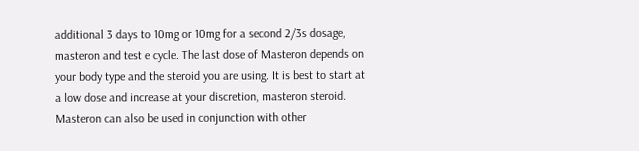additional 3 days to 10mg or 10mg for a second 2/3s dosage, masteron and test e cycle. The last dose of Masteron depends on your body type and the steroid you are using. It is best to start at a low dose and increase at your discretion, masteron steroid. Masteron can also be used in conjunction with other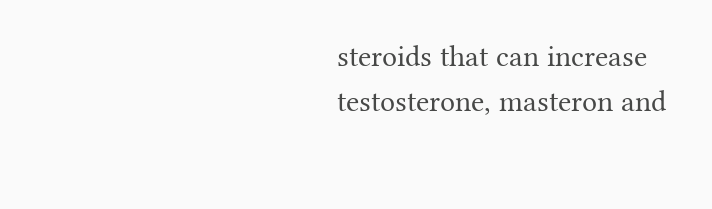steroids that can increase testosterone, masteron and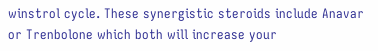winstrol cycle. These synergistic steroids include Anavar or Trenbolone which both will increase your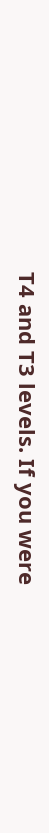T4 and T3 levels. If you were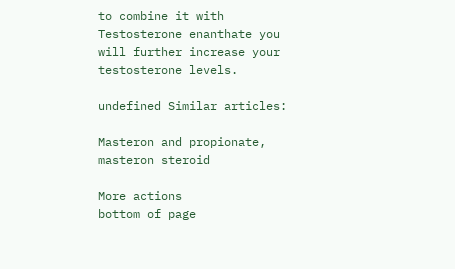to combine it with Testosterone enanthate you will further increase your testosterone levels.

undefined Similar articles:

Masteron and propionate, masteron steroid

More actions
bottom of page